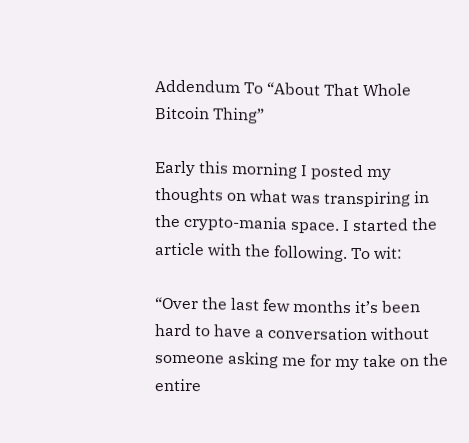Addendum To “About That Whole Bitcoin Thing”

Early this morning I posted my thoughts on what was transpiring in the crypto-mania space. I started the article with the following. To wit:

“Over the last few months it’s been hard to have a conversation without someone asking me for my take on the entire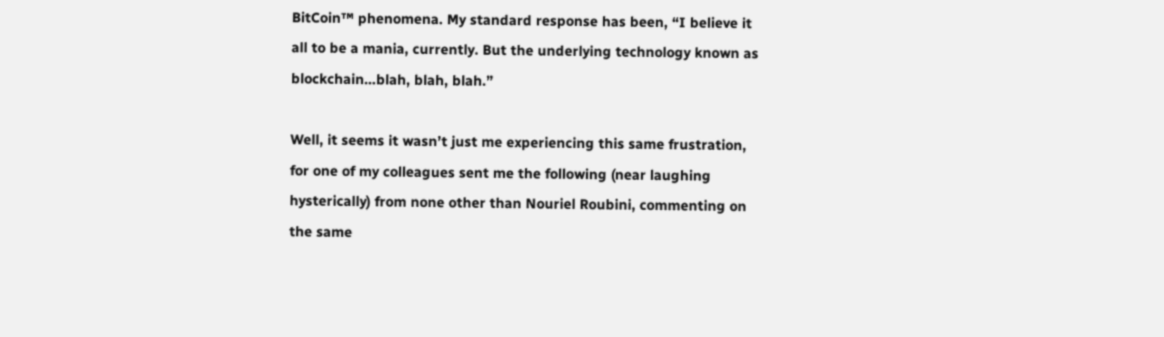BitCoin™ phenomena. My standard response has been, “I believe it all to be a mania, currently. But the underlying technology known as blockchain…blah, blah, blah.”

Well, it seems it wasn’t just me experiencing this same frustration, for one of my colleagues sent me the following (near laughing hysterically) from none other than Nouriel Roubini, commenting on the same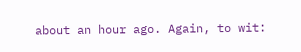about an hour ago. Again, to wit: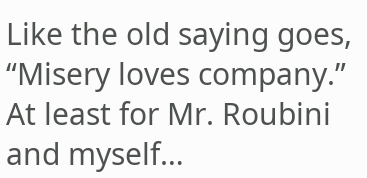Like the old saying goes, “Misery loves company.” At least for Mr. Roubini and myself…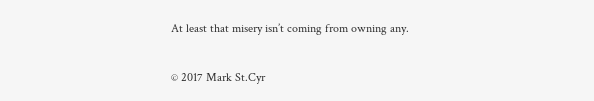At least that misery isn’t coming from owning any.

© 2017 Mark St.Cyr